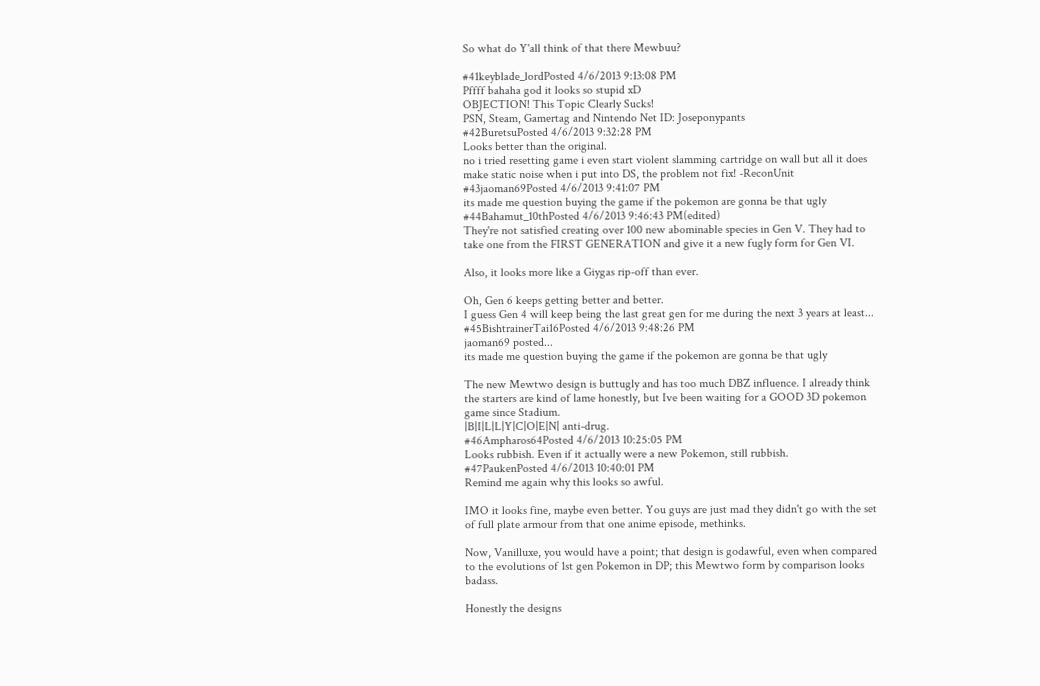So what do Y'all think of that there Mewbuu?

#41keyblade_lordPosted 4/6/2013 9:13:08 PM
Pffff bahaha god it looks so stupid xD
OBJECTION! This Topic Clearly Sucks!
PSN, Steam, Gamertag and Nintendo Net ID: Joseponypants
#42BuretsuPosted 4/6/2013 9:32:28 PM
Looks better than the original.
no i tried resetting game i even start violent slamming cartridge on wall but all it does make static noise when i put into DS, the problem not fix! -ReconUnit
#43jaoman69Posted 4/6/2013 9:41:07 PM
its made me question buying the game if the pokemon are gonna be that ugly
#44Bahamut_10thPosted 4/6/2013 9:46:43 PM(edited)
They're not satisfied creating over 100 new abominable species in Gen V. They had to take one from the FIRST GENERATION and give it a new fugly form for Gen VI.

Also, it looks more like a Giygas rip-off than ever.

Oh, Gen 6 keeps getting better and better.
I guess Gen 4 will keep being the last great gen for me during the next 3 years at least...
#45BishtrainerTai16Posted 4/6/2013 9:48:26 PM
jaoman69 posted...
its made me question buying the game if the pokemon are gonna be that ugly

The new Mewtwo design is buttugly and has too much DBZ influence. I already think the starters are kind of lame honestly, but Ive been waiting for a GOOD 3D pokemon game since Stadium.
|B|I|L|L|Y|C|O|E|N| anti-drug.
#46Ampharos64Posted 4/6/2013 10:25:05 PM
Looks rubbish. Even if it actually were a new Pokemon, still rubbish.
#47PaukenPosted 4/6/2013 10:40:01 PM
Remind me again why this looks so awful.

IMO it looks fine, maybe even better. You guys are just mad they didn't go with the set of full plate armour from that one anime episode, methinks.

Now, Vanilluxe, you would have a point; that design is godawful, even when compared to the evolutions of 1st gen Pokemon in DP; this Mewtwo form by comparison looks badass.

Honestly the designs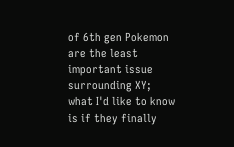of 6th gen Pokemon are the least important issue surrounding XY; what I'd like to know is if they finally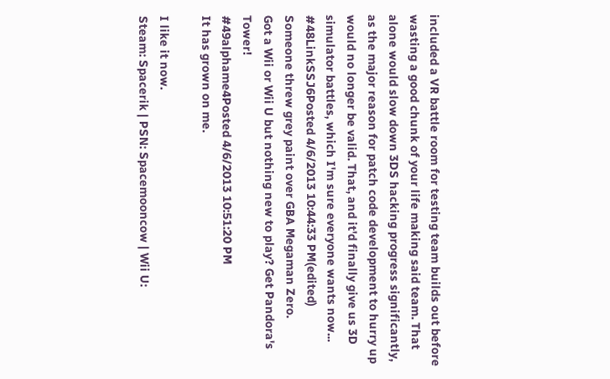included a VR battle room for testing team builds out before wasting a good chunk of your life making said team. That alone would slow down 3DS hacking progress significantly, as the major reason for patch code development to hurry up would no longer be valid. That, and it'd finally give us 3D simulator battles, which I'm sure everyone wants now...
#48LinkSSJ6Posted 4/6/2013 10:44:33 PM(edited)
Someone threw grey paint over GBA Megaman Zero.
Got a Wii or Wii U but nothing new to play? Get Pandora's Tower!
#49alphame4Posted 4/6/2013 10:51:20 PM
It has grown on me.

I like it now.
Steam: Spacerik | PSN: Spacemooncow | Wii U: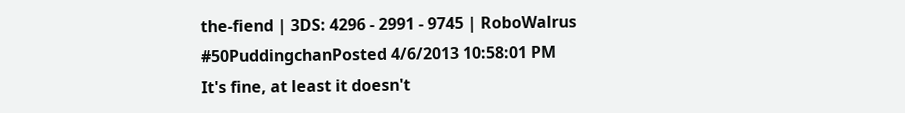the-fiend | 3DS: 4296 - 2991 - 9745 | RoboWalrus
#50PuddingchanPosted 4/6/2013 10:58:01 PM
It's fine, at least it doesn't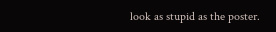look as stupid as the poster.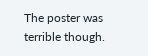The poster was terrible though.